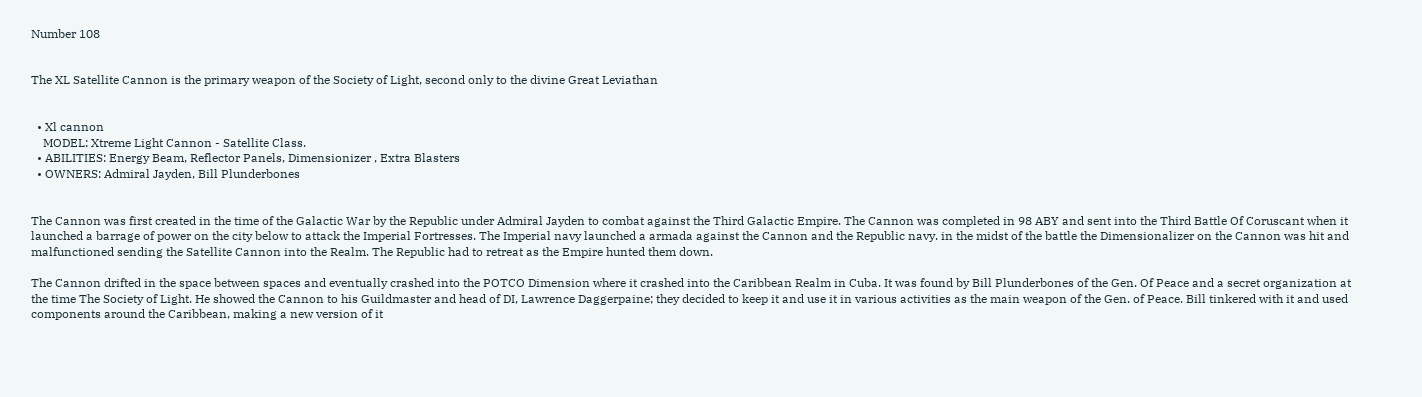Number 108


The XL Satellite Cannon is the primary weapon of the Society of Light, second only to the divine Great Leviathan


  • Xl cannon
    MODEL: Xtreme Light Cannon - Satellite Class.
  • ABILITIES: Energy Beam, Reflector Panels, Dimensionizer , Extra Blasters
  • OWNERS: Admiral Jayden, Bill Plunderbones


The Cannon was first created in the time of the Galactic War by the Republic under Admiral Jayden to combat against the Third Galactic Empire. The Cannon was completed in 98 ABY and sent into the Third Battle Of Coruscant when it launched a barrage of power on the city below to attack the Imperial Fortresses. The Imperial navy launched a armada against the Cannon and the Republic navy. in the midst of the battle the Dimensionalizer on the Cannon was hit and malfunctioned sending the Satellite Cannon into the Realm. The Republic had to retreat as the Empire hunted them down.

The Cannon drifted in the space between spaces and eventually crashed into the POTCO Dimension where it crashed into the Caribbean Realm in Cuba. It was found by Bill Plunderbones of the Gen. Of Peace and a secret organization at the time The Society of Light. He showed the Cannon to his Guildmaster and head of DI, Lawrence Daggerpaine; they decided to keep it and use it in various activities as the main weapon of the Gen. of Peace. Bill tinkered with it and used components around the Caribbean, making a new version of it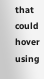that could hover using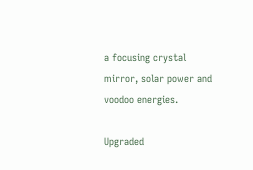a focusing crystal mirror, solar power and voodoo energies.

Upgraded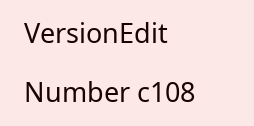VersionEdit

Number c108